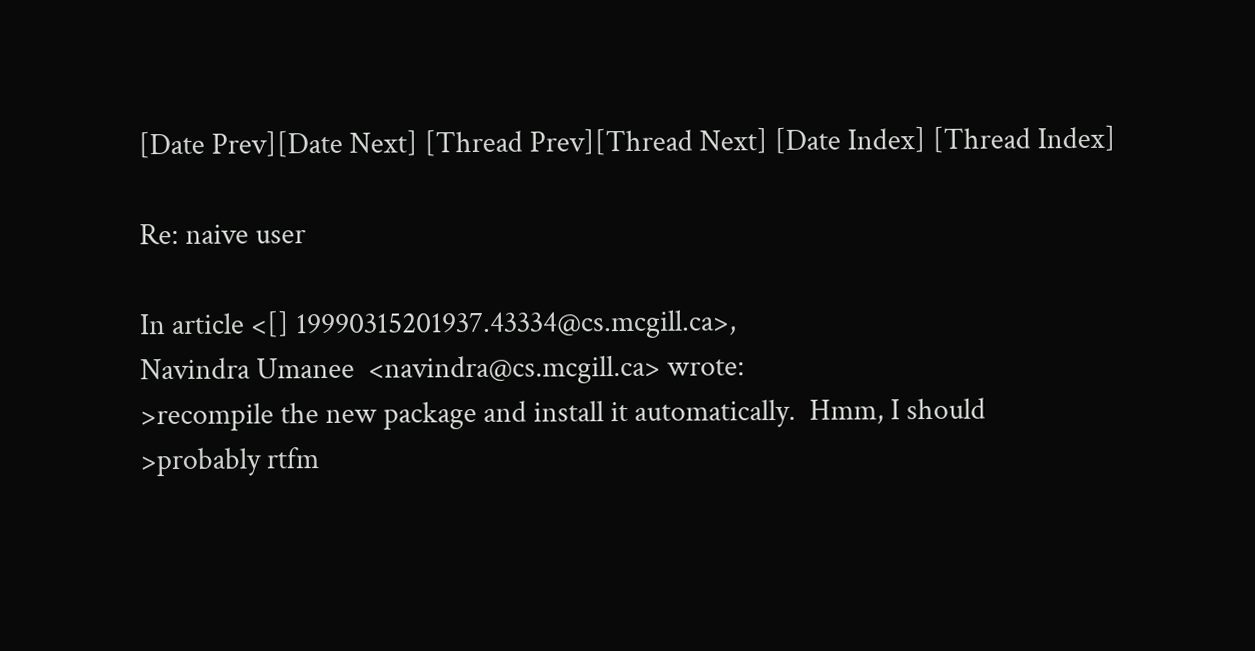[Date Prev][Date Next] [Thread Prev][Thread Next] [Date Index] [Thread Index]

Re: naive user

In article <[] 19990315201937.43334@cs.mcgill.ca>,
Navindra Umanee  <navindra@cs.mcgill.ca> wrote:
>recompile the new package and install it automatically.  Hmm, I should
>probably rtfm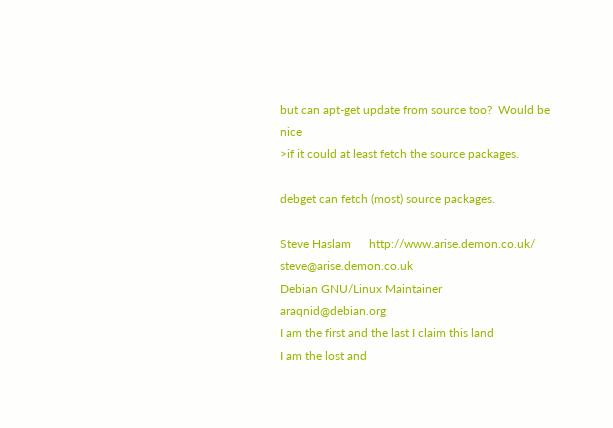but can apt-get update from source too?  Would be nice
>if it could at least fetch the source packages.

debget can fetch (most) source packages.

Steve Haslam      http://www.arise.demon.co.uk/      steve@arise.demon.co.uk
Debian GNU/Linux Maintainer                               araqnid@debian.org
I am the first and the last I claim this land
I am the lost and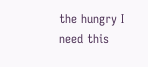the hungry I need this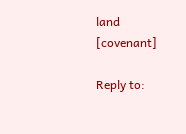land                     [covenant]

Reply to: